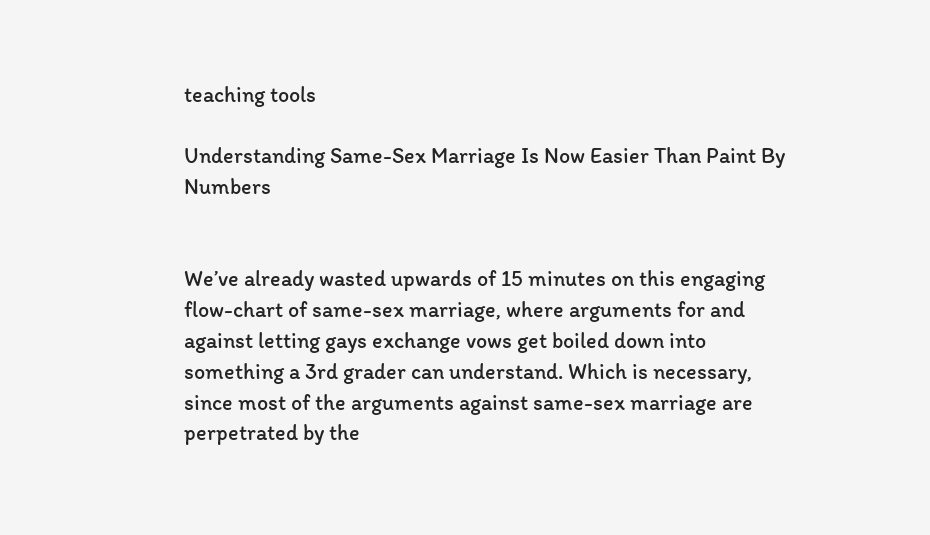teaching tools

Understanding Same-Sex Marriage Is Now Easier Than Paint By Numbers


We’ve already wasted upwards of 15 minutes on this engaging flow-chart of same-sex marriage, where arguments for and against letting gays exchange vows get boiled down into something a 3rd grader can understand. Which is necessary, since most of the arguments against same-sex marriage are perpetrated by the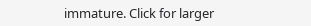immature. Click for larger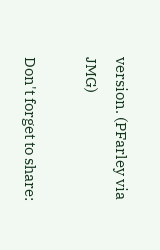version. (PFarley via JMG)

Don't forget to share: